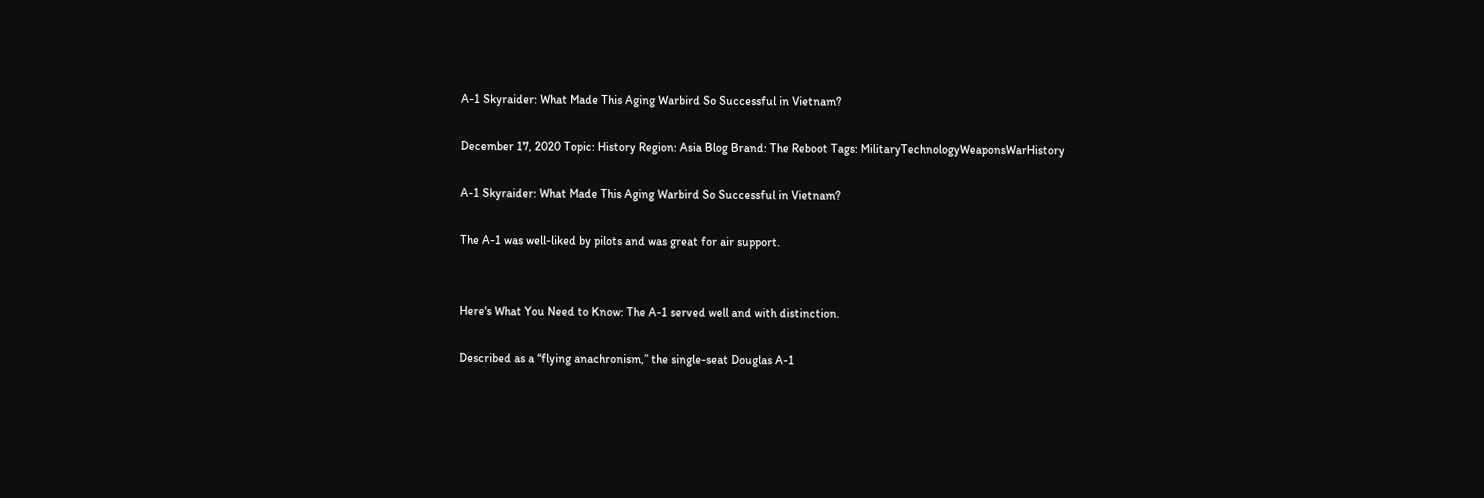A-1 Skyraider: What Made This Aging Warbird So Successful in Vietnam?

December 17, 2020 Topic: History Region: Asia Blog Brand: The Reboot Tags: MilitaryTechnologyWeaponsWarHistory

A-1 Skyraider: What Made This Aging Warbird So Successful in Vietnam?

The A-1 was well-liked by pilots and was great for air support.


Here's What You Need to Know: The A-1 served well and with distinction.

Described as a “flying anachronism,” the single-seat Douglas A-1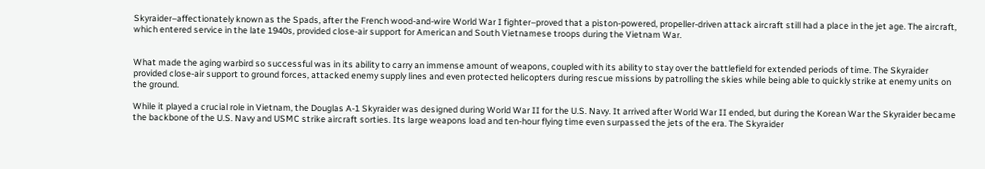Skyraider–affectionately known as the Spads, after the French wood-and-wire World War I fighter–proved that a piston-powered, propeller-driven attack aircraft still had a place in the jet age. The aircraft, which entered service in the late 1940s, provided close-air support for American and South Vietnamese troops during the Vietnam War.


What made the aging warbird so successful was in its ability to carry an immense amount of weapons, coupled with its ability to stay over the battlefield for extended periods of time. The Skyraider provided close-air support to ground forces, attacked enemy supply lines and even protected helicopters during rescue missions by patrolling the skies while being able to quickly strike at enemy units on the ground.

While it played a crucial role in Vietnam, the Douglas A-1 Skyraider was designed during World War II for the U.S. Navy. It arrived after World War II ended, but during the Korean War the Skyraider became the backbone of the U.S. Navy and USMC strike aircraft sorties. Its large weapons load and ten-hour flying time even surpassed the jets of the era. The Skyraider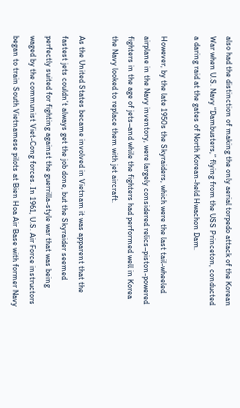also had the distinction of making the only aerial torpedo attack of the Korean War when U.S. Navy “Dambusters,” flying from the USS Princeton, conducted a daring raid at the gates of North Korean-held Hwachon Dam.

However, by the late 1950s the Skyraiders, which were the last tail-wheeled airplane in the Navy inventory, were largely considered relics–piston-powered fighters in the age of jets–and while the fighters had performed well in Korea the Navy looked to replace them with jet aircraft.

As the United States became involved in Vietnam it was apparent that the fastest jets couldn’t always get the job done, but the Skyraider seemed perfectly suited for fighting against the guerrilla-style war that was being waged by the communist Viet-Cong forces. In 1961, U.S. Air Force instructors began to train South Vietnamese pilots at Bien Hoa Air Base with former Navy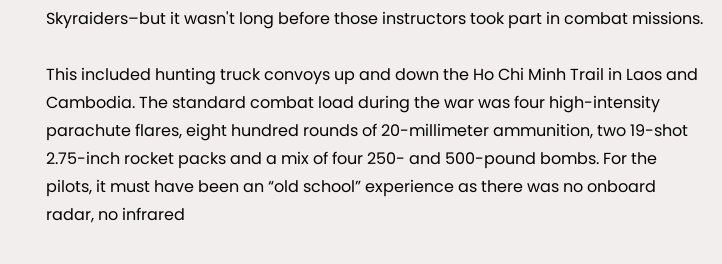Skyraiders–but it wasn't long before those instructors took part in combat missions.

This included hunting truck convoys up and down the Ho Chi Minh Trail in Laos and Cambodia. The standard combat load during the war was four high-intensity parachute flares, eight hundred rounds of 20-millimeter ammunition, two 19-shot 2.75-inch rocket packs and a mix of four 250- and 500-pound bombs. For the pilots, it must have been an “old school” experience as there was no onboard radar, no infrared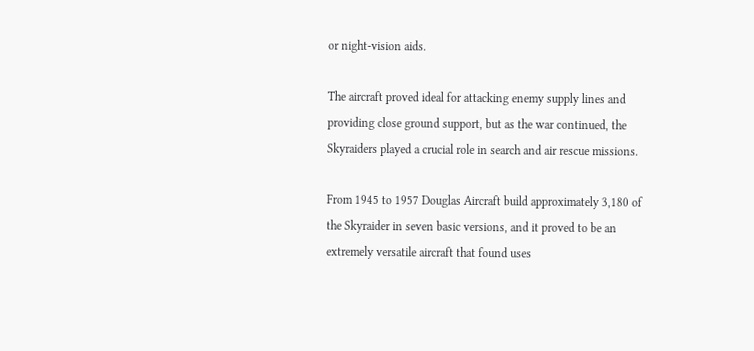or night-vision aids.

The aircraft proved ideal for attacking enemy supply lines and providing close ground support, but as the war continued, the Skyraiders played a crucial role in search and air rescue missions.

From 1945 to 1957 Douglas Aircraft build approximately 3,180 of the Skyraider in seven basic versions, and it proved to be an extremely versatile aircraft that found uses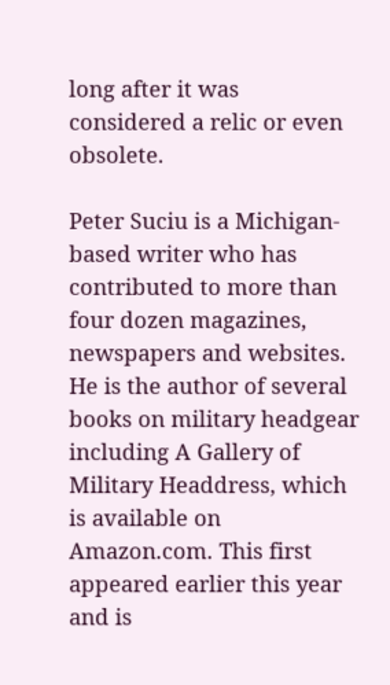long after it was considered a relic or even obsolete.

Peter Suciu is a Michigan-based writer who has contributed to more than four dozen magazines, newspapers and websites. He is the author of several books on military headgear including A Gallery of Military Headdress, which is available on Amazon.com. This first appeared earlier this year and is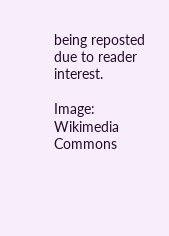being reposted due to reader interest.

Image: Wikimedia Commons